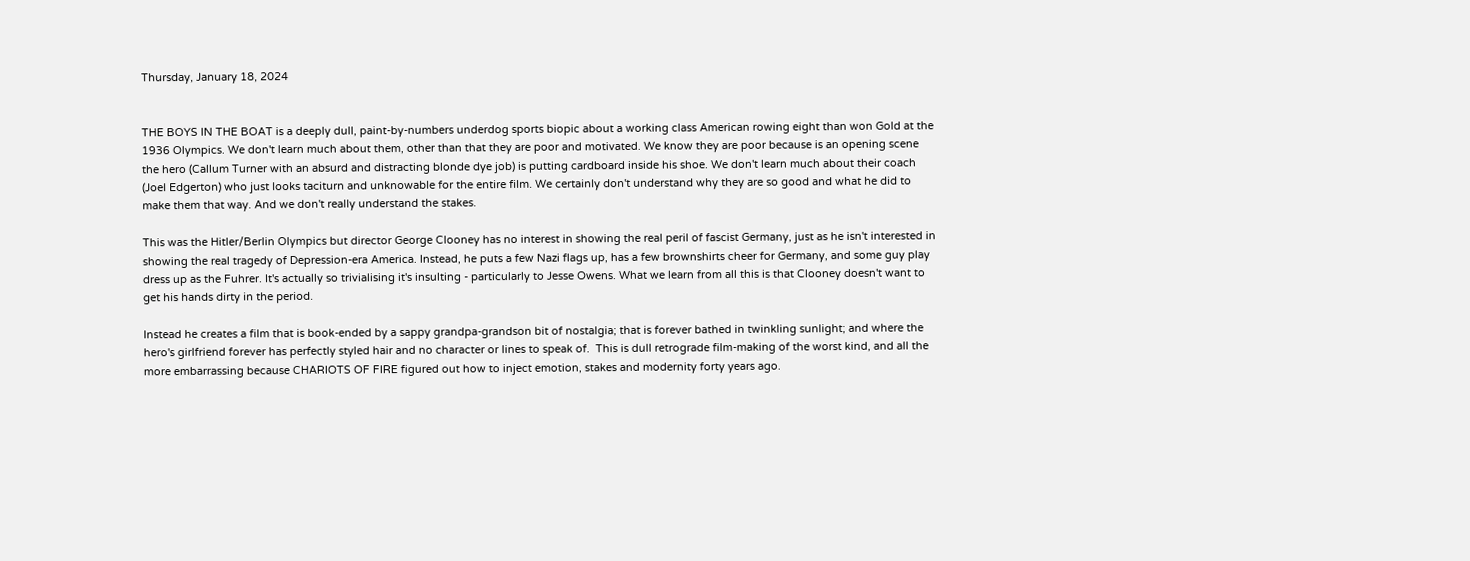Thursday, January 18, 2024


THE BOYS IN THE BOAT is a deeply dull, paint-by-numbers underdog sports biopic about a working class American rowing eight than won Gold at the 1936 Olympics. We don't learn much about them, other than that they are poor and motivated. We know they are poor because is an opening scene the hero (Callum Turner with an absurd and distracting blonde dye job) is putting cardboard inside his shoe. We don't learn much about their coach (Joel Edgerton) who just looks taciturn and unknowable for the entire film. We certainly don't understand why they are so good and what he did to make them that way. And we don't really understand the stakes.

This was the Hitler/Berlin Olympics but director George Clooney has no interest in showing the real peril of fascist Germany, just as he isn't interested in showing the real tragedy of Depression-era America. Instead, he puts a few Nazi flags up, has a few brownshirts cheer for Germany, and some guy play dress up as the Fuhrer. It's actually so trivialising it's insulting - particularly to Jesse Owens. What we learn from all this is that Clooney doesn't want to get his hands dirty in the period.

Instead he creates a film that is book-ended by a sappy grandpa-grandson bit of nostalgia; that is forever bathed in twinkling sunlight; and where the hero's girlfriend forever has perfectly styled hair and no character or lines to speak of.  This is dull retrograde film-making of the worst kind, and all the more embarrassing because CHARIOTS OF FIRE figured out how to inject emotion, stakes and modernity forty years ago.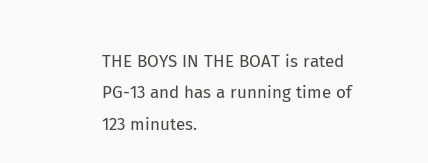THE BOYS IN THE BOAT is rated PG-13 and has a running time of 123 minutes.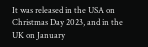It was released in the USA on Christmas Day 2023, and in the UK on January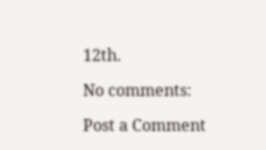12th.

No comments:

Post a Comment